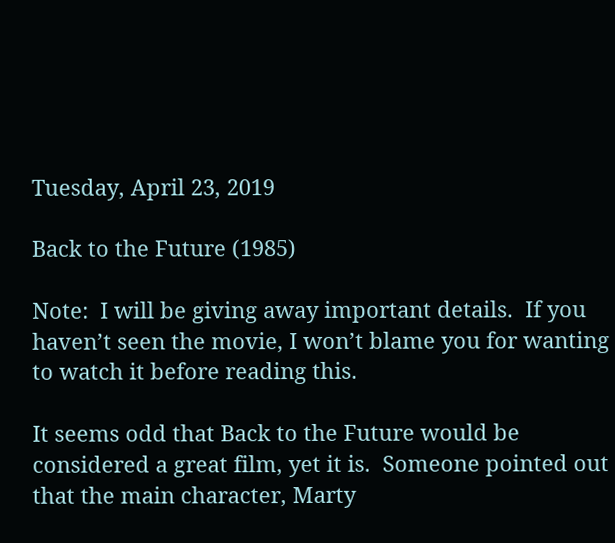Tuesday, April 23, 2019

Back to the Future (1985)

Note:  I will be giving away important details.  If you haven’t seen the movie, I won’t blame you for wanting to watch it before reading this.

It seems odd that Back to the Future would be considered a great film, yet it is.  Someone pointed out that the main character, Marty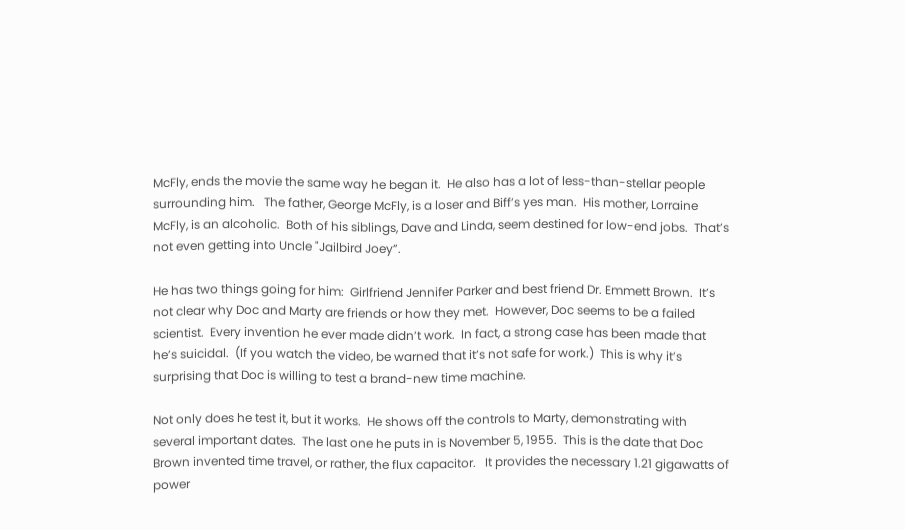McFly, ends the movie the same way he began it.  He also has a lot of less-than-stellar people surrounding him.   The father, George McFly, is a loser and Biff’s yes man.  His mother, Lorraine McFly, is an alcoholic.  Both of his siblings, Dave and Linda, seem destined for low-end jobs.  That’s not even getting into Uncle "Jailbird Joey”.

He has two things going for him:  Girlfriend Jennifer Parker and best friend Dr. Emmett Brown.  It’s not clear why Doc and Marty are friends or how they met.  However, Doc seems to be a failed scientist.  Every invention he ever made didn’t work.  In fact, a strong case has been made that he’s suicidal.  (If you watch the video, be warned that it’s not safe for work.)  This is why it’s surprising that Doc is willing to test a brand-new time machine.

Not only does he test it, but it works.  He shows off the controls to Marty, demonstrating with several important dates.  The last one he puts in is November 5, 1955.  This is the date that Doc Brown invented time travel, or rather, the flux capacitor.   It provides the necessary 1.21 gigawatts of power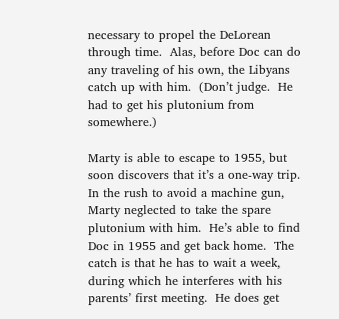necessary to propel the DeLorean through time.  Alas, before Doc can do any traveling of his own, the Libyans catch up with him.  (Don’t judge.  He had to get his plutonium from somewhere.)

Marty is able to escape to 1955, but soon discovers that it’s a one-way trip.  In the rush to avoid a machine gun, Marty neglected to take the spare plutonium with him.  He’s able to find Doc in 1955 and get back home.  The catch is that he has to wait a week, during which he interferes with his parents’ first meeting.  He does get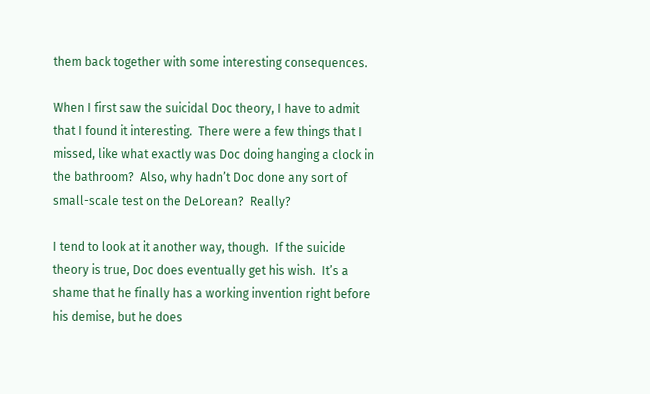them back together with some interesting consequences.

When I first saw the suicidal Doc theory, I have to admit that I found it interesting.  There were a few things that I missed, like what exactly was Doc doing hanging a clock in the bathroom?  Also, why hadn’t Doc done any sort of small-scale test on the DeLorean?  Really?

I tend to look at it another way, though.  If the suicide theory is true, Doc does eventually get his wish.  It’s a shame that he finally has a working invention right before his demise, but he does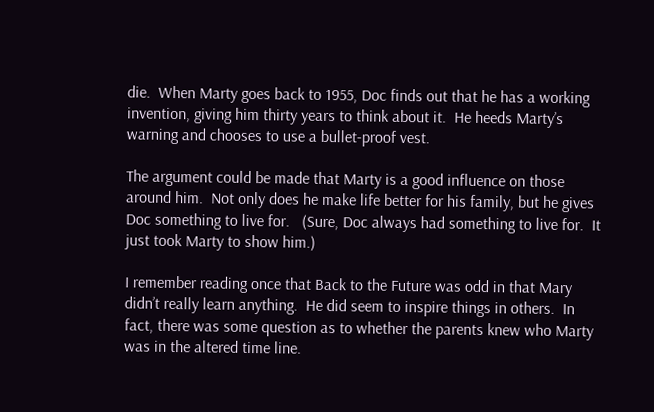die.  When Marty goes back to 1955, Doc finds out that he has a working invention, giving him thirty years to think about it.  He heeds Marty’s warning and chooses to use a bullet-proof vest.

The argument could be made that Marty is a good influence on those around him.  Not only does he make life better for his family, but he gives Doc something to live for.   (Sure, Doc always had something to live for.  It just took Marty to show him.)

I remember reading once that Back to the Future was odd in that Mary didn’t really learn anything.  He did seem to inspire things in others.  In fact, there was some question as to whether the parents knew who Marty was in the altered time line.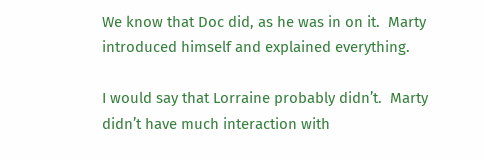We know that Doc did, as he was in on it.  Marty introduced himself and explained everything.

I would say that Lorraine probably didn’t.  Marty didn’t have much interaction with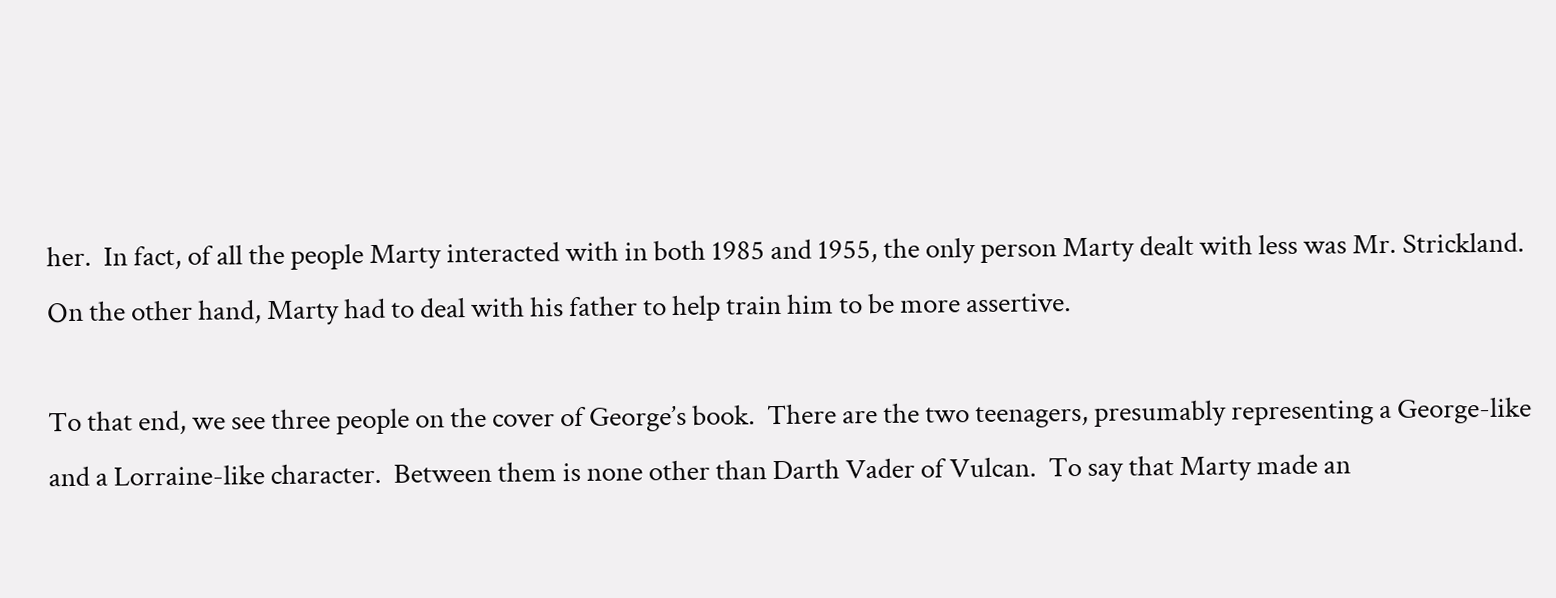her.  In fact, of all the people Marty interacted with in both 1985 and 1955, the only person Marty dealt with less was Mr. Strickland.  On the other hand, Marty had to deal with his father to help train him to be more assertive.

To that end, we see three people on the cover of George’s book.  There are the two teenagers, presumably representing a George-like and a Lorraine-like character.  Between them is none other than Darth Vader of Vulcan.  To say that Marty made an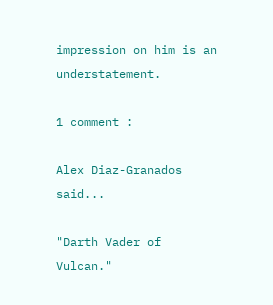impression on him is an understatement.

1 comment :

Alex Diaz-Granados said...

"Darth Vader of Vulcan."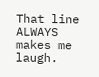That line ALWAYS makes me laugh.